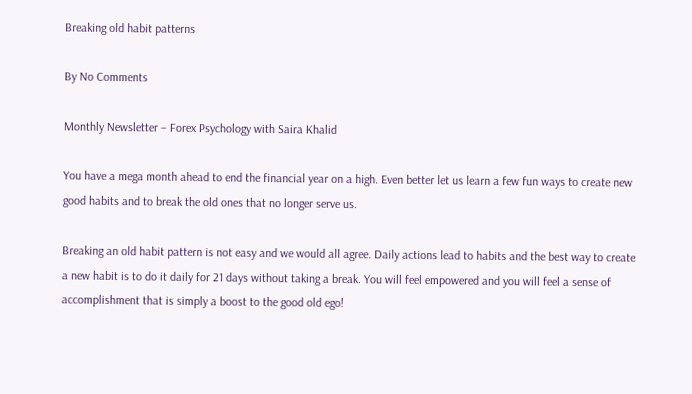Breaking old habit patterns

By No Comments

Monthly Newsletter – Forex Psychology with Saira Khalid

You have a mega month ahead to end the financial year on a high. Even better let us learn a few fun ways to create new good habits and to break the old ones that no longer serve us.

Breaking an old habit pattern is not easy and we would all agree. Daily actions lead to habits and the best way to create a new habit is to do it daily for 21 days without taking a break. You will feel empowered and you will feel a sense of accomplishment that is simply a boost to the good old ego!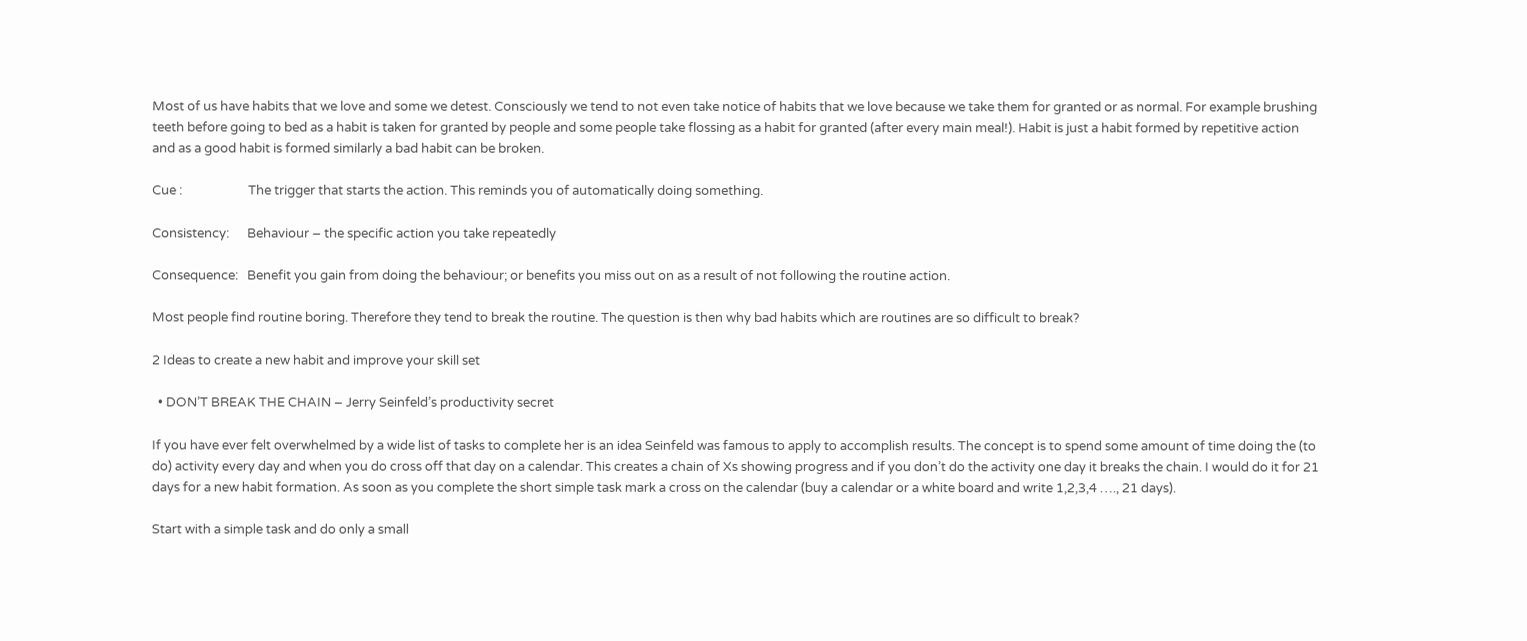Most of us have habits that we love and some we detest. Consciously we tend to not even take notice of habits that we love because we take them for granted or as normal. For example brushing teeth before going to bed as a habit is taken for granted by people and some people take flossing as a habit for granted (after every main meal!). Habit is just a habit formed by repetitive action and as a good habit is formed similarly a bad habit can be broken.

Cue :                      The trigger that starts the action. This reminds you of automatically doing something.

Consistency:      Behaviour – the specific action you take repeatedly

Consequence:   Benefit you gain from doing the behaviour; or benefits you miss out on as a result of not following the routine action.

Most people find routine boring. Therefore they tend to break the routine. The question is then why bad habits which are routines are so difficult to break?

2 Ideas to create a new habit and improve your skill set

  • DON’T BREAK THE CHAIN – Jerry Seinfeld’s productivity secret

If you have ever felt overwhelmed by a wide list of tasks to complete her is an idea Seinfeld was famous to apply to accomplish results. The concept is to spend some amount of time doing the (to do) activity every day and when you do cross off that day on a calendar. This creates a chain of Xs showing progress and if you don’t do the activity one day it breaks the chain. I would do it for 21 days for a new habit formation. As soon as you complete the short simple task mark a cross on the calendar (buy a calendar or a white board and write 1,2,3,4 …., 21 days).

Start with a simple task and do only a small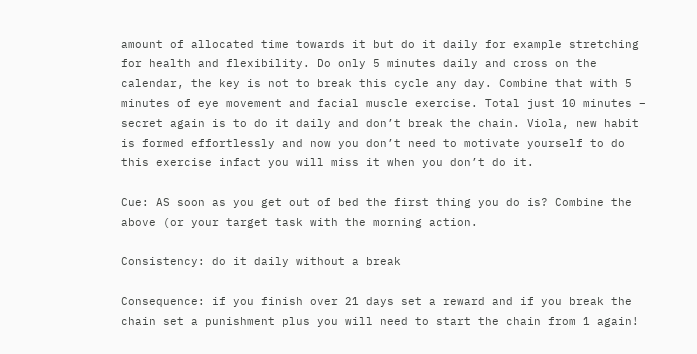amount of allocated time towards it but do it daily for example stretching for health and flexibility. Do only 5 minutes daily and cross on the calendar, the key is not to break this cycle any day. Combine that with 5 minutes of eye movement and facial muscle exercise. Total just 10 minutes – secret again is to do it daily and don’t break the chain. Viola, new habit is formed effortlessly and now you don’t need to motivate yourself to do this exercise infact you will miss it when you don’t do it.

Cue: AS soon as you get out of bed the first thing you do is? Combine the above (or your target task with the morning action.

Consistency: do it daily without a break

Consequence: if you finish over 21 days set a reward and if you break the chain set a punishment plus you will need to start the chain from 1 again!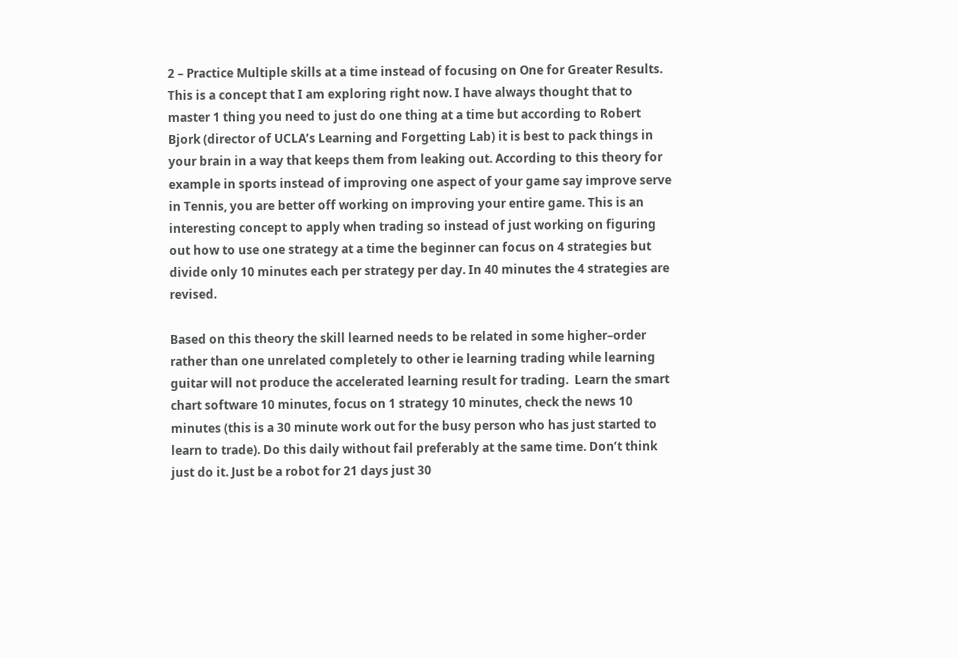2 – Practice Multiple skills at a time instead of focusing on One for Greater Results. This is a concept that I am exploring right now. I have always thought that to master 1 thing you need to just do one thing at a time but according to Robert Bjork (director of UCLA’s Learning and Forgetting Lab) it is best to pack things in your brain in a way that keeps them from leaking out. According to this theory for example in sports instead of improving one aspect of your game say improve serve in Tennis, you are better off working on improving your entire game. This is an interesting concept to apply when trading so instead of just working on figuring out how to use one strategy at a time the beginner can focus on 4 strategies but divide only 10 minutes each per strategy per day. In 40 minutes the 4 strategies are revised.

Based on this theory the skill learned needs to be related in some higher–order rather than one unrelated completely to other ie learning trading while learning guitar will not produce the accelerated learning result for trading.  Learn the smart chart software 10 minutes, focus on 1 strategy 10 minutes, check the news 10 minutes (this is a 30 minute work out for the busy person who has just started to learn to trade). Do this daily without fail preferably at the same time. Don’t think just do it. Just be a robot for 21 days just 30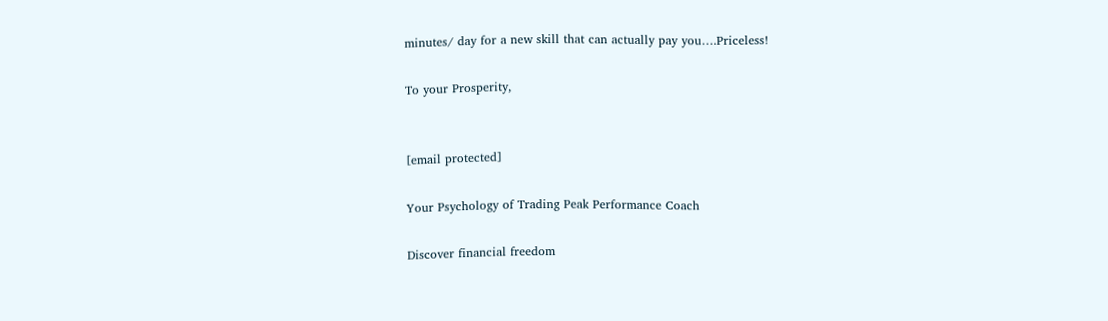minutes/ day for a new skill that can actually pay you….Priceless!

To your Prosperity,


[email protected]

Your Psychology of Trading Peak Performance Coach

Discover financial freedom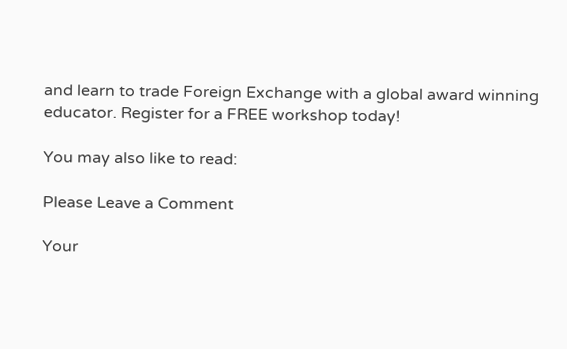and learn to trade Foreign Exchange with a global award winning educator. Register for a FREE workshop today!

You may also like to read:

Please Leave a Comment

Your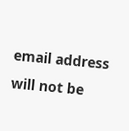email address will not be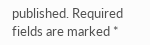published. Required fields are marked *